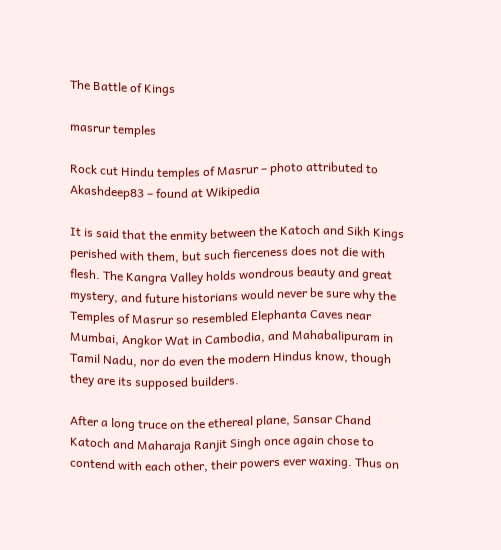The Battle of Kings

masrur temples

Rock cut Hindu temples of Masrur – photo attributed to Akashdeep83 – found at Wikipedia

It is said that the enmity between the Katoch and Sikh Kings perished with them, but such fierceness does not die with flesh. The Kangra Valley holds wondrous beauty and great mystery, and future historians would never be sure why the Temples of Masrur so resembled Elephanta Caves near Mumbai, Angkor Wat in Cambodia, and Mahabalipuram in Tamil Nadu, nor do even the modern Hindus know, though they are its supposed builders.

After a long truce on the ethereal plane, Sansar Chand Katoch and Maharaja Ranjit Singh once again chose to contend with each other, their powers ever waxing. Thus on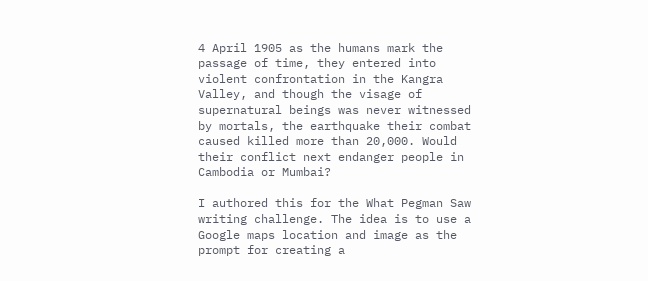4 April 1905 as the humans mark the passage of time, they entered into violent confrontation in the Kangra Valley, and though the visage of supernatural beings was never witnessed by mortals, the earthquake their combat caused killed more than 20,000. Would their conflict next endanger people in Cambodia or Mumbai?

I authored this for the What Pegman Saw writing challenge. The idea is to use a Google maps location and image as the prompt for creating a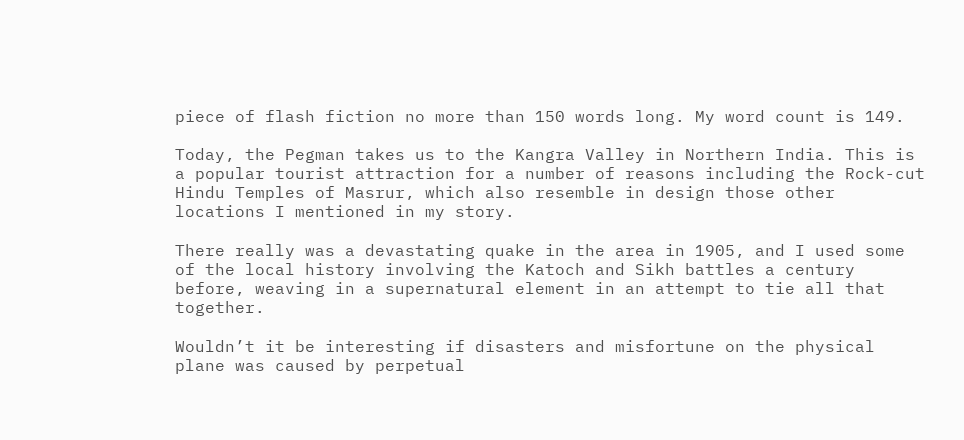piece of flash fiction no more than 150 words long. My word count is 149.

Today, the Pegman takes us to the Kangra Valley in Northern India. This is a popular tourist attraction for a number of reasons including the Rock-cut Hindu Temples of Masrur, which also resemble in design those other locations I mentioned in my story.

There really was a devastating quake in the area in 1905, and I used some of the local history involving the Katoch and Sikh battles a century before, weaving in a supernatural element in an attempt to tie all that together.

Wouldn’t it be interesting if disasters and misfortune on the physical plane was caused by perpetual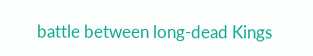battle between long-dead Kings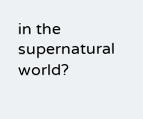in the supernatural world?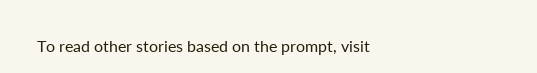To read other stories based on the prompt, visit